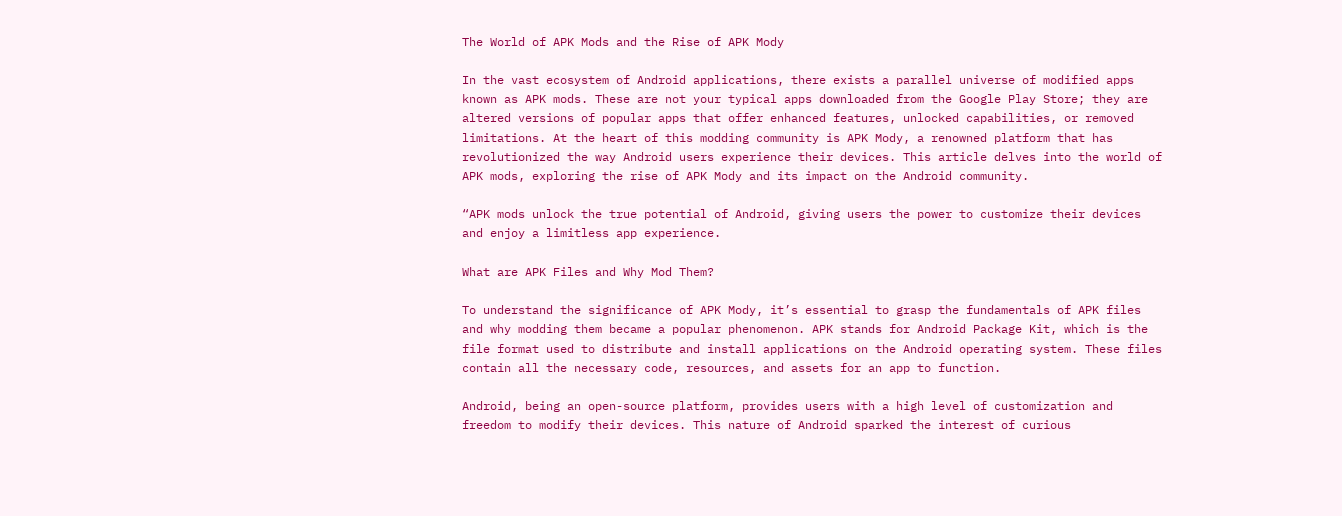The World of APK Mods and the Rise of APK Mody

In the vast ecosystem of Android applications, there exists a parallel universe of modified apps known as APK mods. These are not your typical apps downloaded from the Google Play Store; they are altered versions of popular apps that offer enhanced features, unlocked capabilities, or removed limitations. At the heart of this modding community is APK Mody, a renowned platform that has revolutionized the way Android users experience their devices. This article delves into the world of APK mods, exploring the rise of APK Mody and its impact on the Android community.

“APK mods unlock the true potential of Android, giving users the power to customize their devices and enjoy a limitless app experience.

What are APK Files and Why Mod Them?

To understand the significance of APK Mody, it’s essential to grasp the fundamentals of APK files and why modding them became a popular phenomenon. APK stands for Android Package Kit, which is the file format used to distribute and install applications on the Android operating system. These files contain all the necessary code, resources, and assets for an app to function.

Android, being an open-source platform, provides users with a high level of customization and freedom to modify their devices. This nature of Android sparked the interest of curious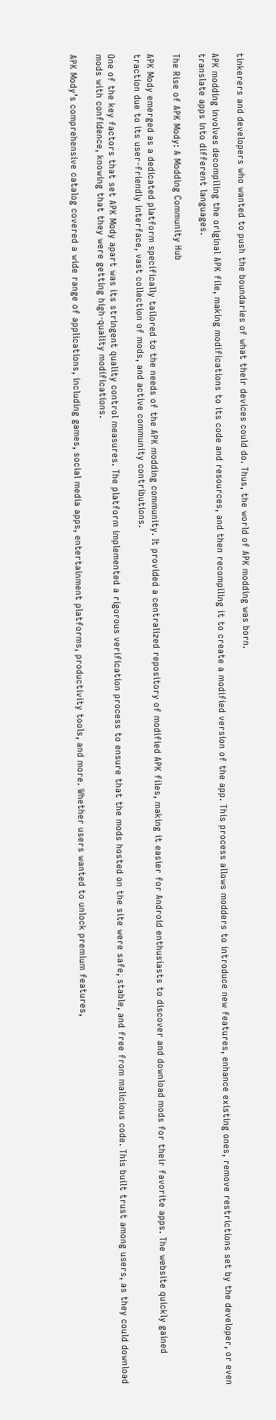tinkerers and developers who wanted to push the boundaries of what their devices could do. Thus, the world of APK modding was born.

APK modding involves decompiling the original APK file, making modifications to its code and resources, and then recompiling it to create a modified version of the app. This process allows modders to introduce new features, enhance existing ones, remove restrictions set by the developer, or even translate apps into different languages.

The Rise of APK Mody: A Modding Community Hub

APK Mody emerged as a dedicated platform specifically tailored to the needs of the APK modding community. It provided a centralized repository of modified APK files, making it easier for Android enthusiasts to discover and download mods for their favorite apps. The website quickly gained traction due to its user-friendly interface, vast collection of mods, and active community contributions.

One of the key factors that set APK Mody apart was its stringent quality control measures. The platform implemented a rigorous verification process to ensure that the mods hosted on the site were safe, stable, and free from malicious code. This built trust among users, as they could download mods with confidence, knowing that they were getting high-quality modifications.

APK Mody’s comprehensive catalog covered a wide range of applications, including games, social media apps, entertainment platforms, productivity tools, and more. Whether users wanted to unlock premium features,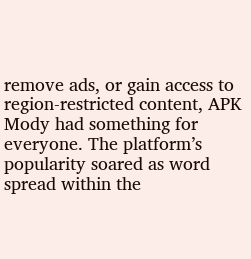remove ads, or gain access to region-restricted content, APK Mody had something for everyone. The platform’s popularity soared as word spread within the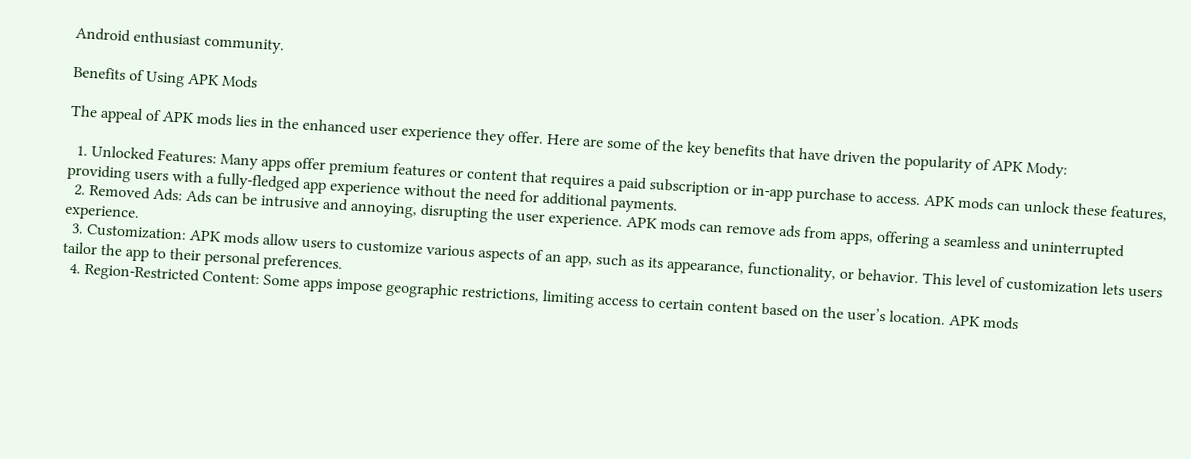Android enthusiast community.

Benefits of Using APK Mods

The appeal of APK mods lies in the enhanced user experience they offer. Here are some of the key benefits that have driven the popularity of APK Mody:

  1. Unlocked Features: Many apps offer premium features or content that requires a paid subscription or in-app purchase to access. APK mods can unlock these features, providing users with a fully-fledged app experience without the need for additional payments.
  2. Removed Ads: Ads can be intrusive and annoying, disrupting the user experience. APK mods can remove ads from apps, offering a seamless and uninterrupted experience.
  3. Customization: APK mods allow users to customize various aspects of an app, such as its appearance, functionality, or behavior. This level of customization lets users tailor the app to their personal preferences.
  4. Region-Restricted Content: Some apps impose geographic restrictions, limiting access to certain content based on the user’s location. APK mods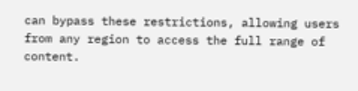can bypass these restrictions, allowing users from any region to access the full range of content.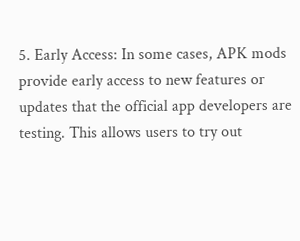5. Early Access: In some cases, APK mods provide early access to new features or updates that the official app developers are testing. This allows users to try out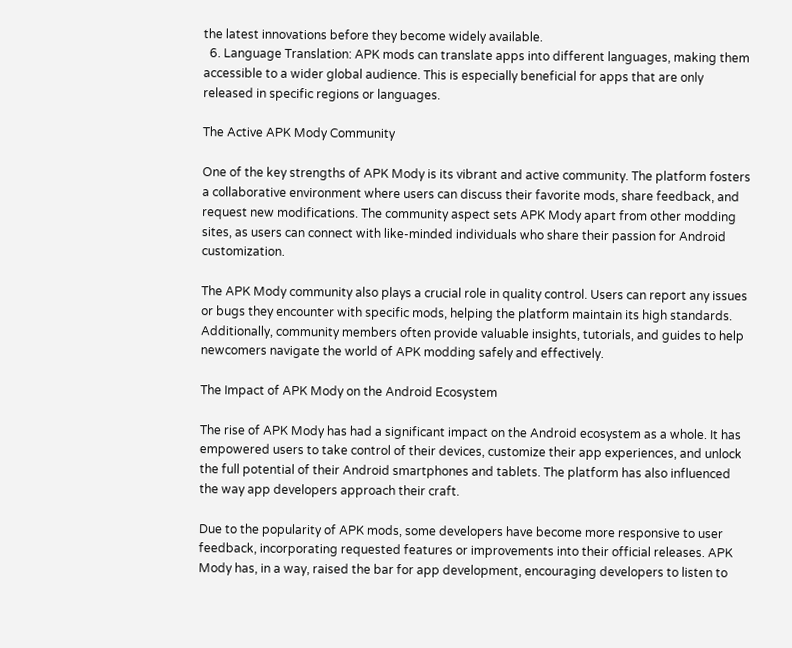the latest innovations before they become widely available.
  6. Language Translation: APK mods can translate apps into different languages, making them accessible to a wider global audience. This is especially beneficial for apps that are only released in specific regions or languages.

The Active APK Mody Community

One of the key strengths of APK Mody is its vibrant and active community. The platform fosters a collaborative environment where users can discuss their favorite mods, share feedback, and request new modifications. The community aspect sets APK Mody apart from other modding sites, as users can connect with like-minded individuals who share their passion for Android customization.

The APK Mody community also plays a crucial role in quality control. Users can report any issues or bugs they encounter with specific mods, helping the platform maintain its high standards. Additionally, community members often provide valuable insights, tutorials, and guides to help newcomers navigate the world of APK modding safely and effectively.

The Impact of APK Mody on the Android Ecosystem

The rise of APK Mody has had a significant impact on the Android ecosystem as a whole. It has empowered users to take control of their devices, customize their app experiences, and unlock the full potential of their Android smartphones and tablets. The platform has also influenced the way app developers approach their craft.

Due to the popularity of APK mods, some developers have become more responsive to user feedback, incorporating requested features or improvements into their official releases. APK Mody has, in a way, raised the bar for app development, encouraging developers to listen to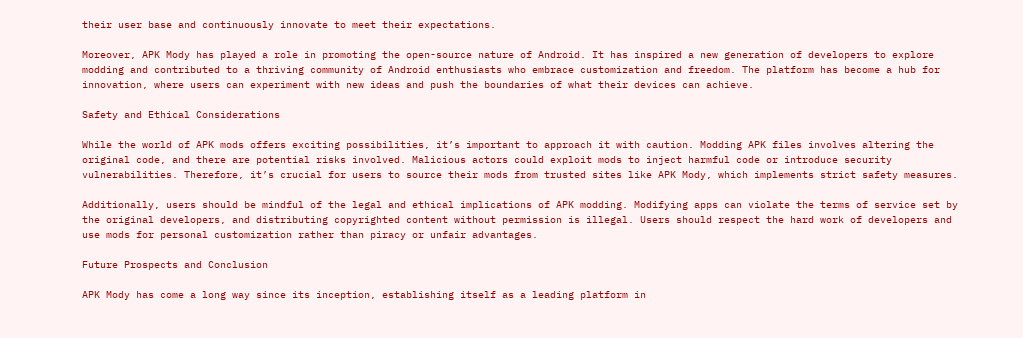their user base and continuously innovate to meet their expectations.

Moreover, APK Mody has played a role in promoting the open-source nature of Android. It has inspired a new generation of developers to explore modding and contributed to a thriving community of Android enthusiasts who embrace customization and freedom. The platform has become a hub for innovation, where users can experiment with new ideas and push the boundaries of what their devices can achieve.

Safety and Ethical Considerations

While the world of APK mods offers exciting possibilities, it’s important to approach it with caution. Modding APK files involves altering the original code, and there are potential risks involved. Malicious actors could exploit mods to inject harmful code or introduce security vulnerabilities. Therefore, it’s crucial for users to source their mods from trusted sites like APK Mody, which implements strict safety measures.

Additionally, users should be mindful of the legal and ethical implications of APK modding. Modifying apps can violate the terms of service set by the original developers, and distributing copyrighted content without permission is illegal. Users should respect the hard work of developers and use mods for personal customization rather than piracy or unfair advantages.

Future Prospects and Conclusion

APK Mody has come a long way since its inception, establishing itself as a leading platform in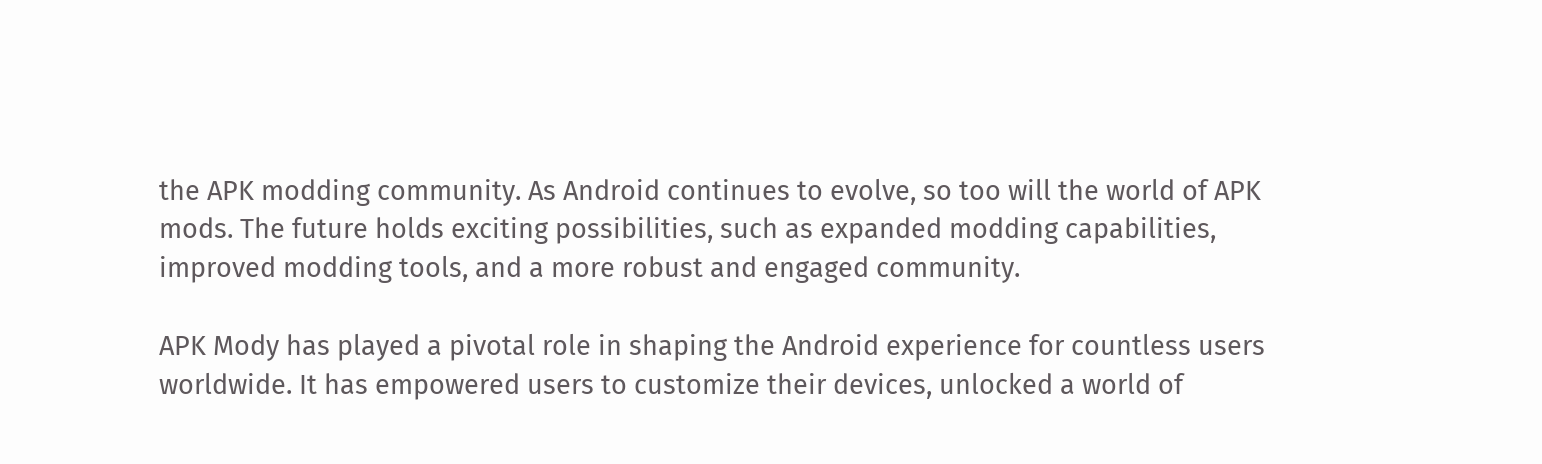the APK modding community. As Android continues to evolve, so too will the world of APK mods. The future holds exciting possibilities, such as expanded modding capabilities, improved modding tools, and a more robust and engaged community.

APK Mody has played a pivotal role in shaping the Android experience for countless users worldwide. It has empowered users to customize their devices, unlocked a world of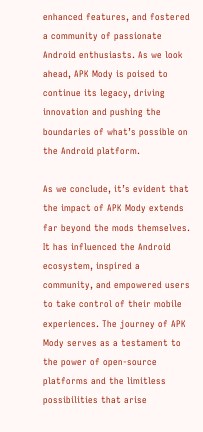enhanced features, and fostered a community of passionate Android enthusiasts. As we look ahead, APK Mody is poised to continue its legacy, driving innovation and pushing the boundaries of what’s possible on the Android platform.

As we conclude, it’s evident that the impact of APK Mody extends far beyond the mods themselves. It has influenced the Android ecosystem, inspired a community, and empowered users to take control of their mobile experiences. The journey of APK Mody serves as a testament to the power of open-source platforms and the limitless possibilities that arise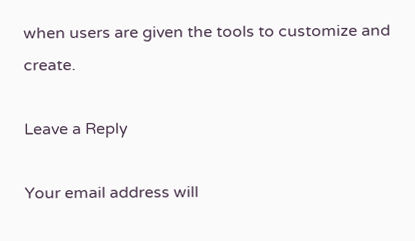when users are given the tools to customize and create.

Leave a Reply

Your email address will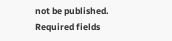not be published. Required fields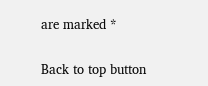are marked *

Back to top button